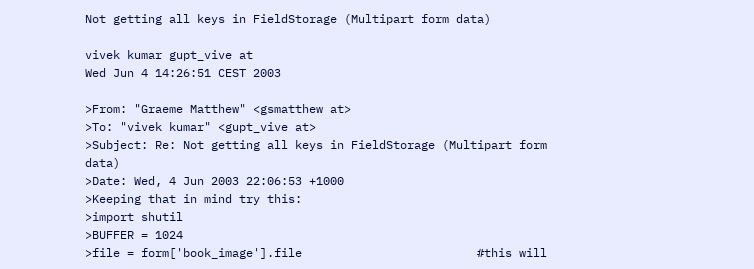Not getting all keys in FieldStorage (Multipart form data)

vivek kumar gupt_vive at
Wed Jun 4 14:26:51 CEST 2003

>From: "Graeme Matthew" <gsmatthew at>
>To: "vivek kumar" <gupt_vive at>
>Subject: Re: Not getting all keys in FieldStorage (Multipart form data)
>Date: Wed, 4 Jun 2003 22:06:53 +1000
>Keeping that in mind try this:
>import shutil
>BUFFER = 1024
>file = form['book_image'].file                         #this will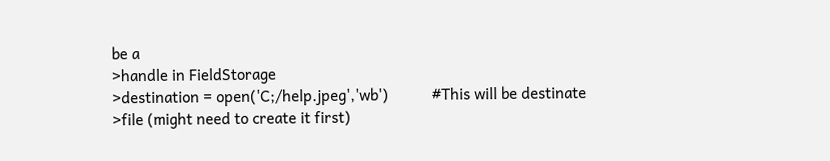be a
>handle in FieldStorage
>destination = open('C;/help.jpeg','wb')           #This will be destinate
>file (might need to create it first)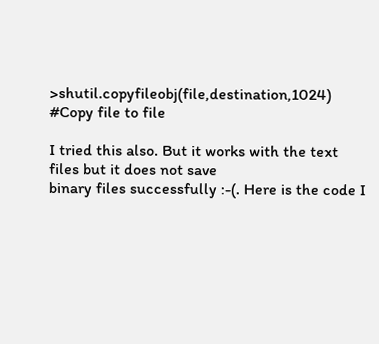>shutil.copyfileobj(file,destination,1024)           #Copy file to file

I tried this also. But it works with the text files but it does not save
binary files successfully :-(. Here is the code I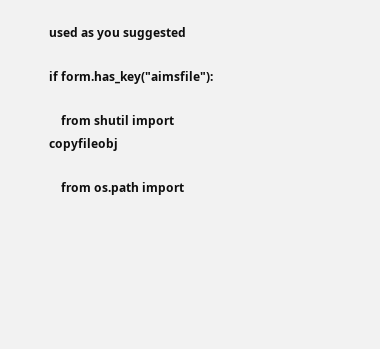used as you suggested

if form.has_key("aimsfile"):

    from shutil import copyfileobj

    from os.path import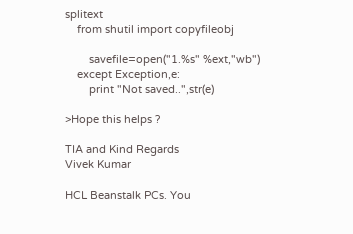splitext
    from shutil import copyfileobj

        savefile=open("1.%s" %ext,"wb")
    except Exception,e:
        print "Not saved..",str(e)

>Hope this helps ?

TIA and Kind Regards
Vivek Kumar

HCL Beanstalk PCs. You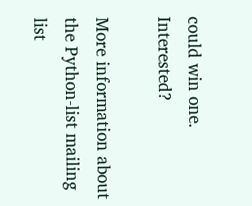could win one. Interested?

More information about the Python-list mailing list